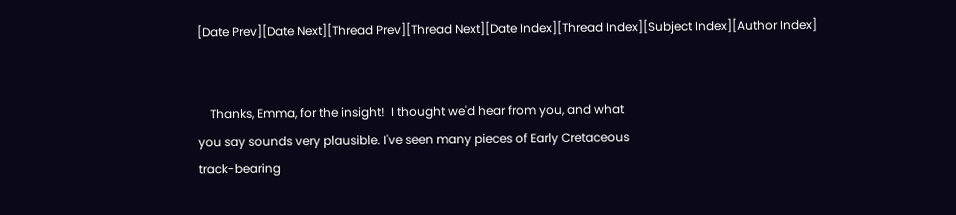[Date Prev][Date Next][Thread Prev][Thread Next][Date Index][Thread Index][Subject Index][Author Index]


    Thanks, Emma, for the insight!  I thought we'd hear from you, and what
you say sounds very plausible. I've seen many pieces of Early Cretaceous
track-bearing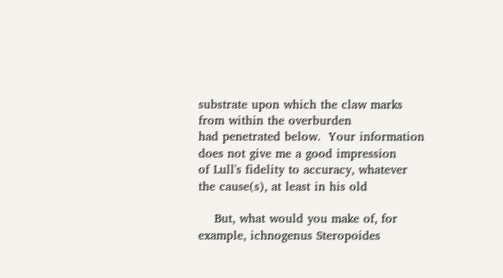substrate upon which the claw marks from within the overburden
had penetrated below.  Your information does not give me a good impression
of Lull's fidelity to accuracy, whatever the cause(s), at least in his old

    But, what would you make of, for example, ichnogenus Steropoides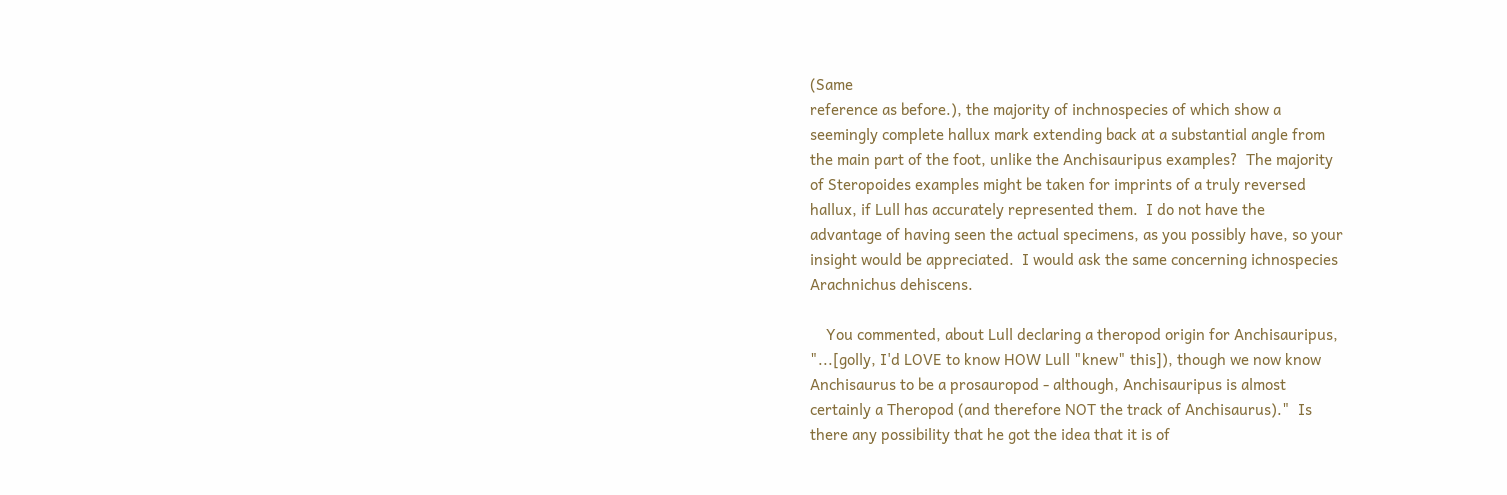(Same
reference as before.), the majority of inchnospecies of which show a
seemingly complete hallux mark extending back at a substantial angle from
the main part of the foot, unlike the Anchisauripus examples?  The majority
of Steropoides examples might be taken for imprints of a truly reversed
hallux, if Lull has accurately represented them.  I do not have the
advantage of having seen the actual specimens, as you possibly have, so your
insight would be appreciated.  I would ask the same concerning ichnospecies
Arachnichus dehiscens.

    You commented, about Lull declaring a theropod origin for Anchisauripus,
"...[golly, I'd LOVE to know HOW Lull "knew" this]), though we now know
Anchisaurus to be a prosauropod - although, Anchisauripus is almost
certainly a Theropod (and therefore NOT the track of Anchisaurus)."  Is
there any possibility that he got the idea that it is of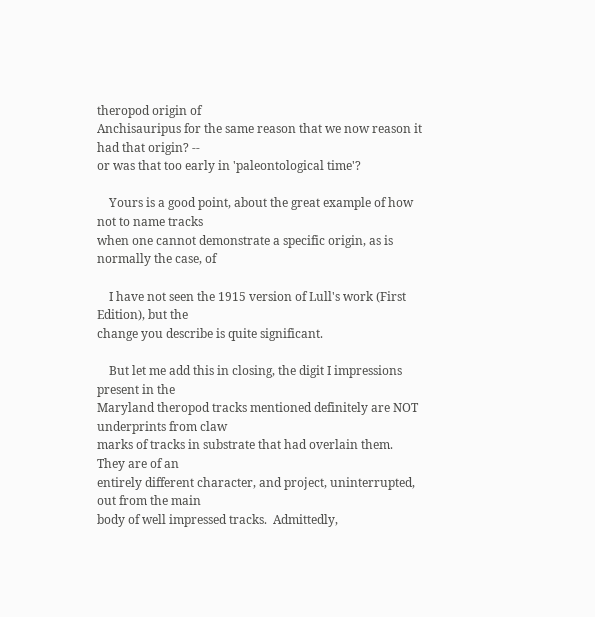theropod origin of
Anchisauripus for the same reason that we now reason it had that origin? --
or was that too early in 'paleontological time'?

    Yours is a good point, about the great example of how not to name tracks
when one cannot demonstrate a specific origin, as is normally the case, of

    I have not seen the 1915 version of Lull's work (First Edition), but the
change you describe is quite significant.

    But let me add this in closing, the digit I impressions present in the
Maryland theropod tracks mentioned definitely are NOT underprints from claw
marks of tracks in substrate that had overlain them.  They are of an
entirely different character, and project, uninterrupted, out from the main
body of well impressed tracks.  Admittedly,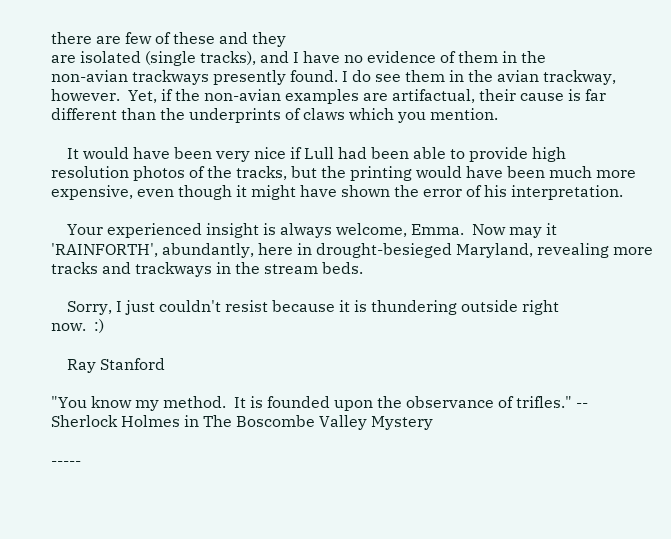there are few of these and they
are isolated (single tracks), and I have no evidence of them in the
non-avian trackways presently found. I do see them in the avian trackway,
however.  Yet, if the non-avian examples are artifactual, their cause is far
different than the underprints of claws which you mention.

    It would have been very nice if Lull had been able to provide high
resolution photos of the tracks, but the printing would have been much more
expensive, even though it might have shown the error of his interpretation.

    Your experienced insight is always welcome, Emma.  Now may it
'RAINFORTH', abundantly, here in drought-besieged Maryland, revealing more
tracks and trackways in the stream beds.

    Sorry, I just couldn't resist because it is thundering outside right
now.  :)

    Ray Stanford

"You know my method.  It is founded upon the observance of trifles." --
Sherlock Holmes in The Boscombe Valley Mystery

-----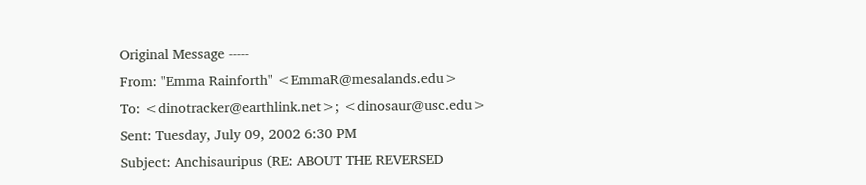Original Message -----
From: "Emma Rainforth" <EmmaR@mesalands.edu>
To: <dinotracker@earthlink.net>; <dinosaur@usc.edu>
Sent: Tuesday, July 09, 2002 6:30 PM
Subject: Anchisauripus (RE: ABOUT THE REVERSED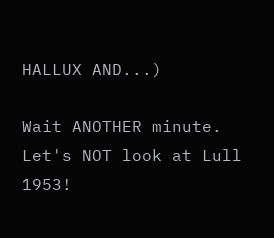HALLUX AND...)

Wait ANOTHER minute.
Let's NOT look at Lull 1953!